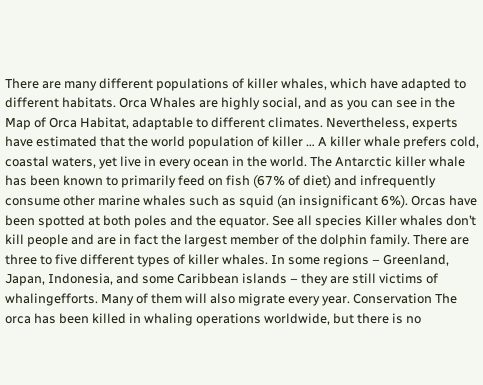There are many different populations of killer whales, which have adapted to different habitats. Orca Whales are highly social, and as you can see in the Map of Orca Habitat, adaptable to different climates. Nevertheless, experts have estimated that the world population of killer … A killer whale prefers cold, coastal waters, yet live in every ocean in the world. The Antarctic killer whale has been known to primarily feed on fish (67% of diet) and infrequently consume other marine whales such as squid (an insignificant 6%). Orcas have been spotted at both poles and the equator. See all species Killer whales don’t kill people and are in fact the largest member of the dolphin family. There are three to five different types of killer whales. In some regions – Greenland, Japan, Indonesia, and some Caribbean islands – they are still victims of whalingefforts. Many of them will also migrate every year. Conservation The orca has been killed in whaling operations worldwide, but there is no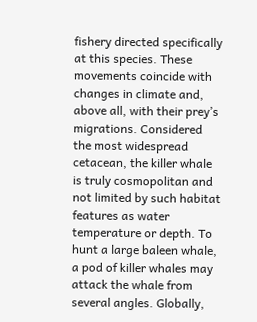fishery directed specifically at this species. These movements coincide with changes in climate and, above all, with their prey’s migrations. Considered the most widespread cetacean, the killer whale is truly cosmopolitan and not limited by such habitat features as water temperature or depth. To hunt a large baleen whale, a pod of killer whales may attack the whale from several angles. Globally,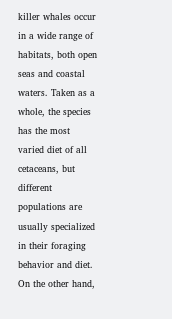killer whales occur in a wide range of habitats, both open seas and coastal waters. Taken as a whole, the species has the most varied diet of all cetaceans, but different populations are usually specialized in their foraging behavior and diet. On the other hand,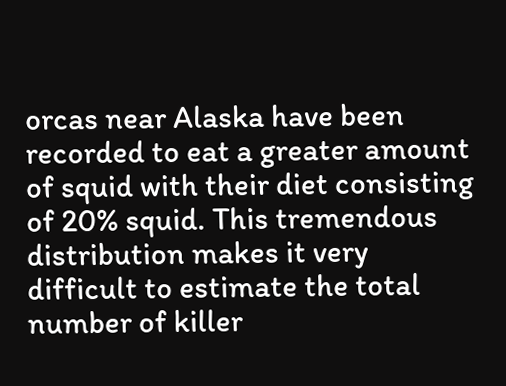orcas near Alaska have been recorded to eat a greater amount of squid with their diet consisting of 20% squid. This tremendous distribution makes it very difficult to estimate the total number of killer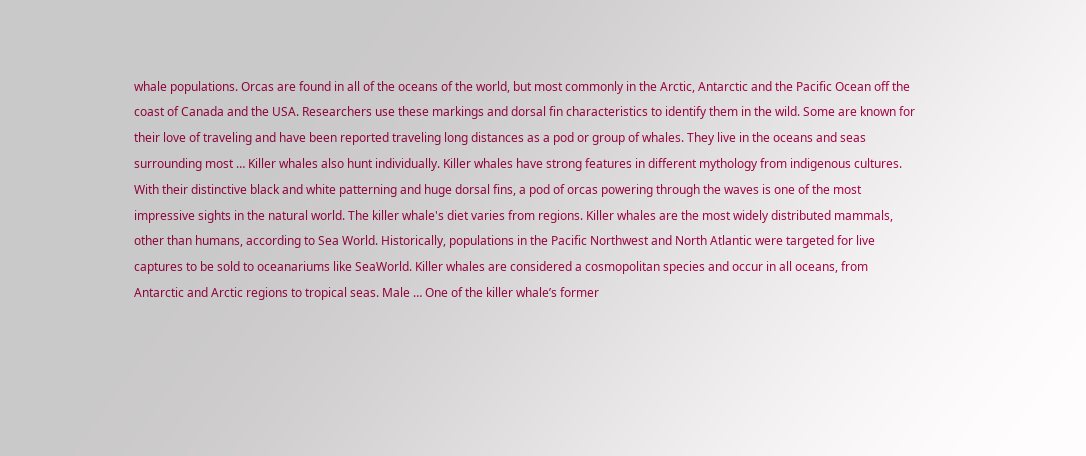whale populations. Orcas are found in all of the oceans of the world, but most commonly in the Arctic, Antarctic and the Pacific Ocean off the coast of Canada and the USA. Researchers use these markings and dorsal fin characteristics to identify them in the wild. Some are known for their love of traveling and have been reported traveling long distances as a pod or group of whales. They live in the oceans and seas surrounding most … Killer whales also hunt individually. Killer whales have strong features in different mythology from indigenous cultures. With their distinctive black and white patterning and huge dorsal fins, a pod of orcas powering through the waves is one of the most impressive sights in the natural world. The killer whale's diet varies from regions. Killer whales are the most widely distributed mammals, other than humans, according to Sea World. Historically, populations in the Pacific Northwest and North Atlantic were targeted for live captures to be sold to oceanariums like SeaWorld. Killer whales are considered a cosmopolitan species and occur in all oceans, from Antarctic and Arctic regions to tropical seas. Male … One of the killer whale’s former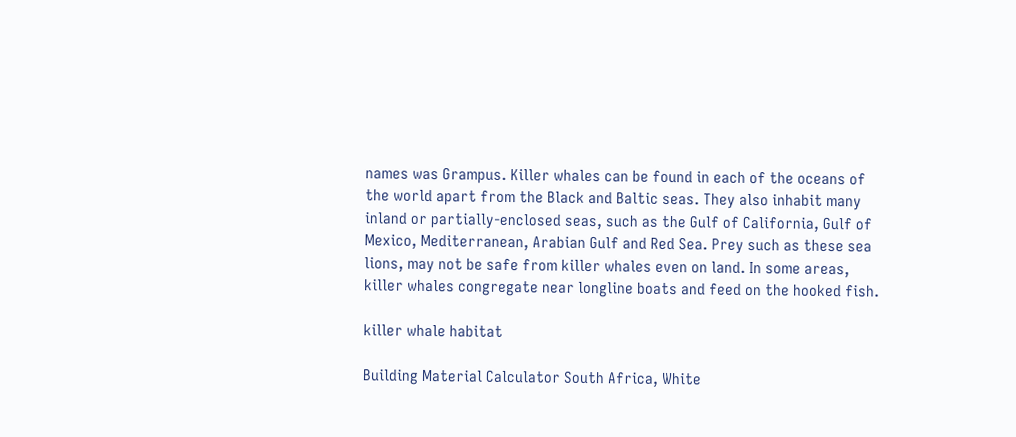names was Grampus. Killer whales can be found in each of the oceans of the world apart from the Black and Baltic seas. They also inhabit many inland or partially-enclosed seas, such as the Gulf of California, Gulf of Mexico, Mediterranean, Arabian Gulf and Red Sea. Prey such as these sea lions, may not be safe from killer whales even on land. In some areas, killer whales congregate near longline boats and feed on the hooked fish.

killer whale habitat

Building Material Calculator South Africa, White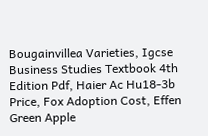Bougainvillea Varieties, Igcse Business Studies Textbook 4th Edition Pdf, Haier Ac Hu18-3b Price, Fox Adoption Cost, Effen Green Apple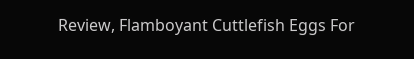Review, Flamboyant Cuttlefish Eggs For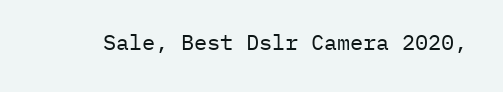Sale, Best Dslr Camera 2020,